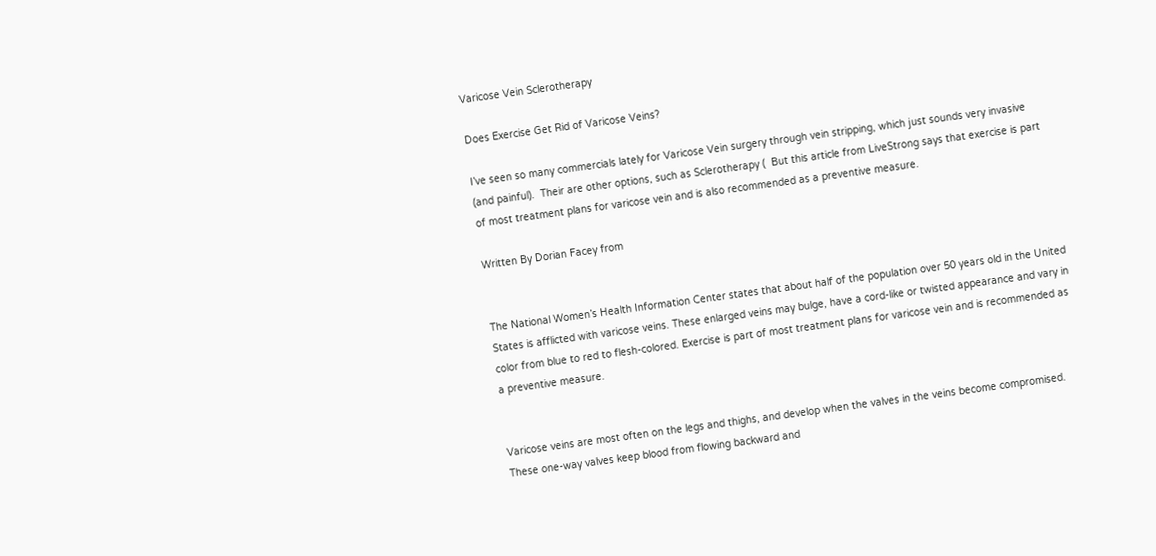Varicose Vein Sclerotherapy

Does Exercise Get Rid of Varicose Veins?

I’ve seen so many commercials lately for Varicose Vein surgery through vein stripping, which just sounds very invasive (and painful).  Their are other options, such as Sclerotherapy (  But this article from LiveStrong says that exercise is part of most treatment plans for varicose vein and is also recommended as a preventive measure.

Written By Dorian Facey from


The National Women’s Health Information Center states that about half of the population over 50 years old in the United States is afflicted with varicose veins. These enlarged veins may bulge, have a cord-like or twisted appearance and vary in color from blue to red to flesh-colored. Exercise is part of most treatment plans for varicose vein and is recommended as a preventive measure.


Varicose veins are most often on the legs and thighs, and develop when the valves in the veins become compromised. These one-way valves keep blood from flowing backward and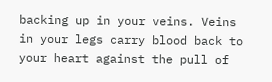backing up in your veins. Veins in your legs carry blood back to your heart against the pull of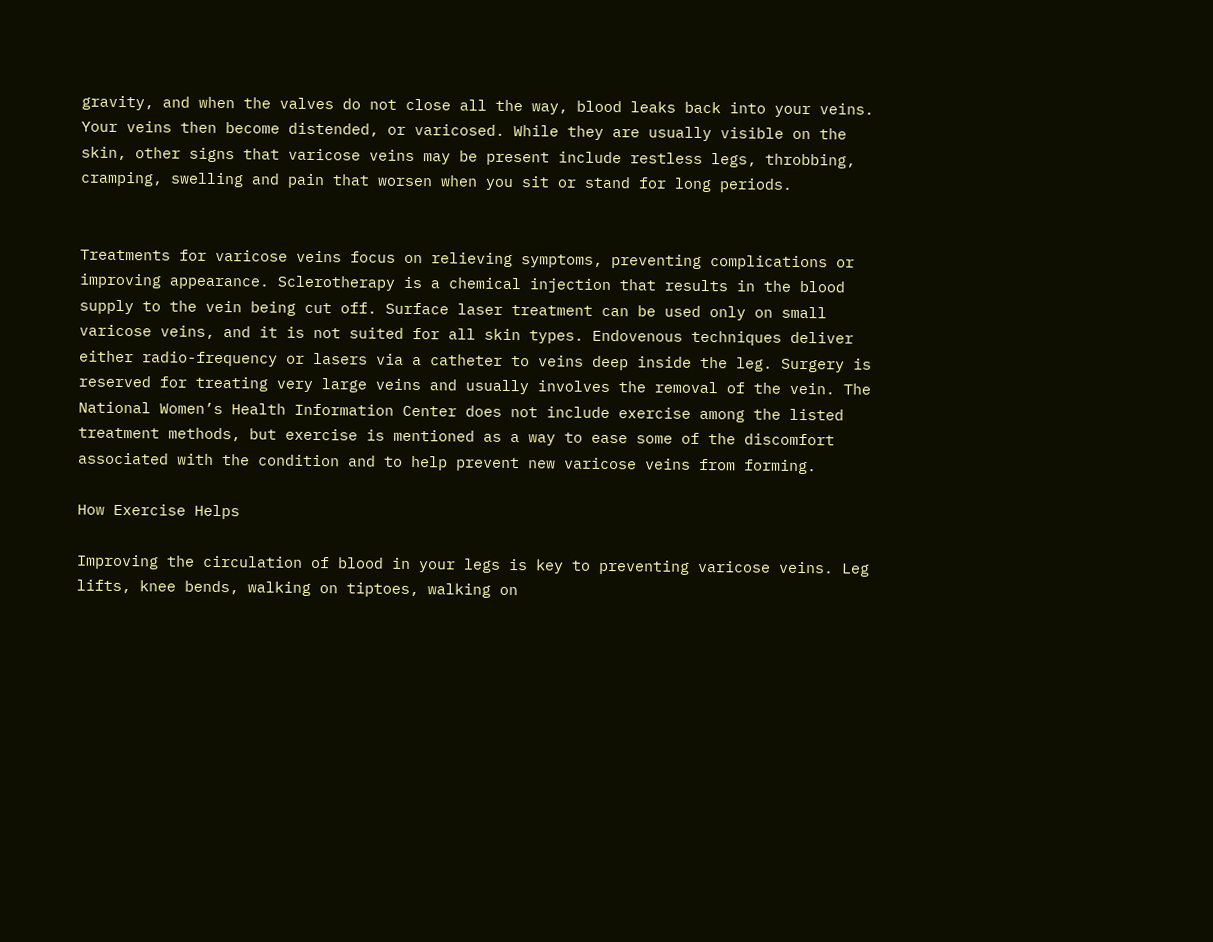gravity, and when the valves do not close all the way, blood leaks back into your veins. Your veins then become distended, or varicosed. While they are usually visible on the skin, other signs that varicose veins may be present include restless legs, throbbing, cramping, swelling and pain that worsen when you sit or stand for long periods.


Treatments for varicose veins focus on relieving symptoms, preventing complications or improving appearance. Sclerotherapy is a chemical injection that results in the blood supply to the vein being cut off. Surface laser treatment can be used only on small varicose veins, and it is not suited for all skin types. Endovenous techniques deliver either radio-frequency or lasers via a catheter to veins deep inside the leg. Surgery is reserved for treating very large veins and usually involves the removal of the vein. The National Women’s Health Information Center does not include exercise among the listed treatment methods, but exercise is mentioned as a way to ease some of the discomfort associated with the condition and to help prevent new varicose veins from forming.

How Exercise Helps

Improving the circulation of blood in your legs is key to preventing varicose veins. Leg lifts, knee bends, walking on tiptoes, walking on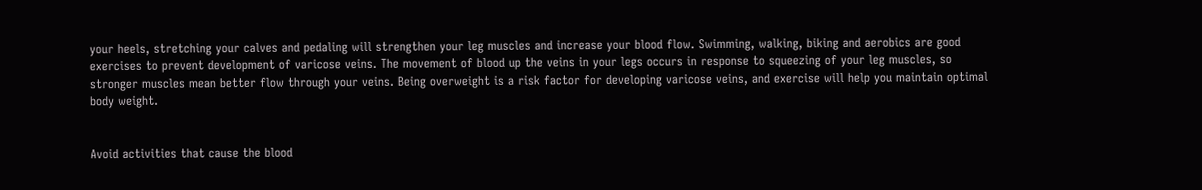your heels, stretching your calves and pedaling will strengthen your leg muscles and increase your blood flow. Swimming, walking, biking and aerobics are good exercises to prevent development of varicose veins. The movement of blood up the veins in your legs occurs in response to squeezing of your leg muscles, so stronger muscles mean better flow through your veins. Being overweight is a risk factor for developing varicose veins, and exercise will help you maintain optimal body weight.


Avoid activities that cause the blood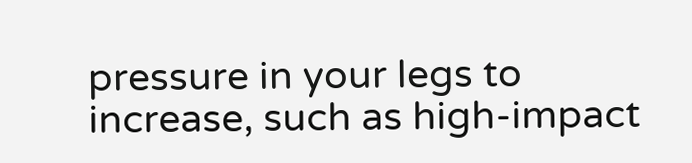pressure in your legs to increase, such as high-impact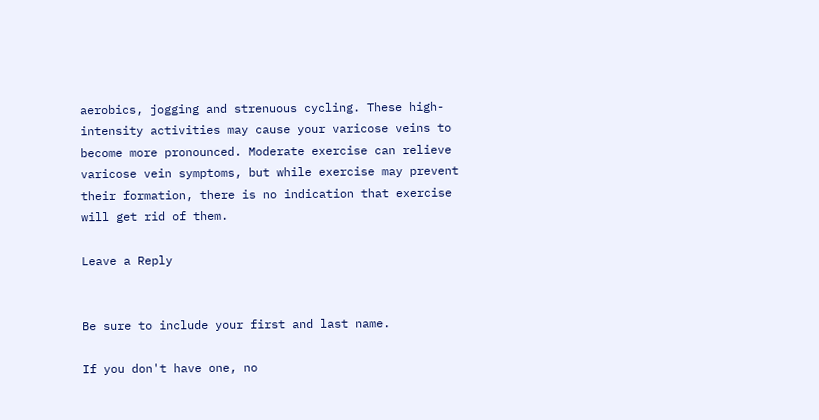aerobics, jogging and strenuous cycling. These high-intensity activities may cause your varicose veins to become more pronounced. Moderate exercise can relieve varicose vein symptoms, but while exercise may prevent their formation, there is no indication that exercise will get rid of them.

Leave a Reply


Be sure to include your first and last name.

If you don't have one, no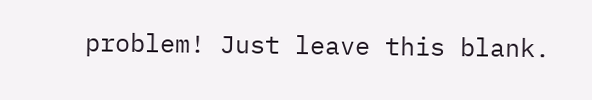problem! Just leave this blank.